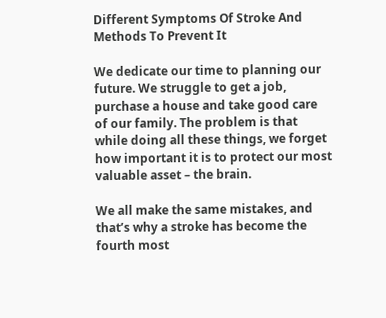Different Symptoms Of Stroke And Methods To Prevent It

We dedicate our time to planning our future. We struggle to get a job, purchase a house and take good care of our family. The problem is that while doing all these things, we forget how important it is to protect our most valuable asset – the brain.

We all make the same mistakes, and that’s why a stroke has become the fourth most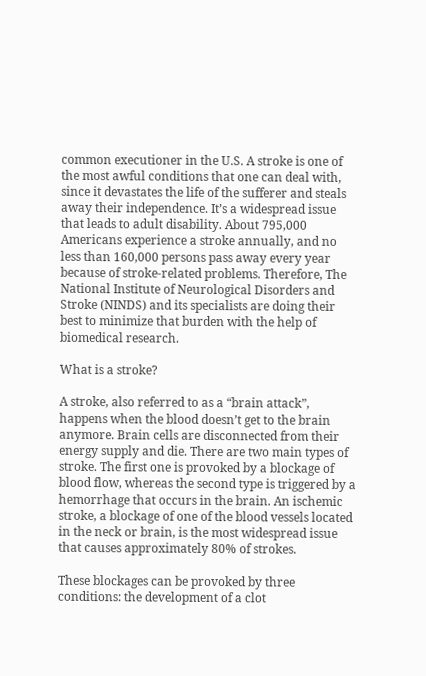common executioner in the U.S. A stroke is one of the most awful conditions that one can deal with, since it devastates the life of the sufferer and steals away their independence. It’s a widespread issue that leads to adult disability. About 795,000 Americans experience a stroke annually, and no less than 160,000 persons pass away every year because of stroke-related problems. Therefore, The National Institute of Neurological Disorders and Stroke (NINDS) and its specialists are doing their best to minimize that burden with the help of biomedical research.

What is a stroke?

A stroke, also referred to as a “brain attack”, happens when the blood doesn’t get to the brain anymore. Brain cells are disconnected from their energy supply and die. There are two main types of stroke. The first one is provoked by a blockage of blood flow, whereas the second type is triggered by a hemorrhage that occurs in the brain. An ischemic stroke, a blockage of one of the blood vessels located in the neck or brain, is the most widespread issue that causes approximately 80% of strokes.

These blockages can be provoked by three conditions: the development of a clot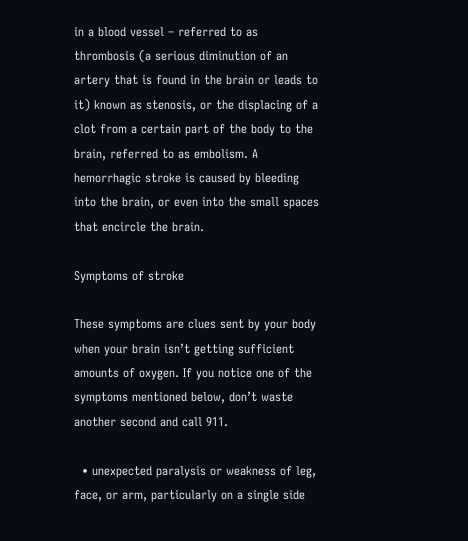in a blood vessel – referred to as thrombosis (a serious diminution of an artery that is found in the brain or leads to it) known as stenosis, or the displacing of a clot from a certain part of the body to the brain, referred to as embolism. A hemorrhagic stroke is caused by bleeding into the brain, or even into the small spaces that encircle the brain.

Symptoms of stroke

These symptoms are clues sent by your body when your brain isn’t getting sufficient amounts of oxygen. If you notice one of the symptoms mentioned below, don’t waste another second and call 911.

  • unexpected paralysis or weakness of leg, face, or arm, particularly on a single side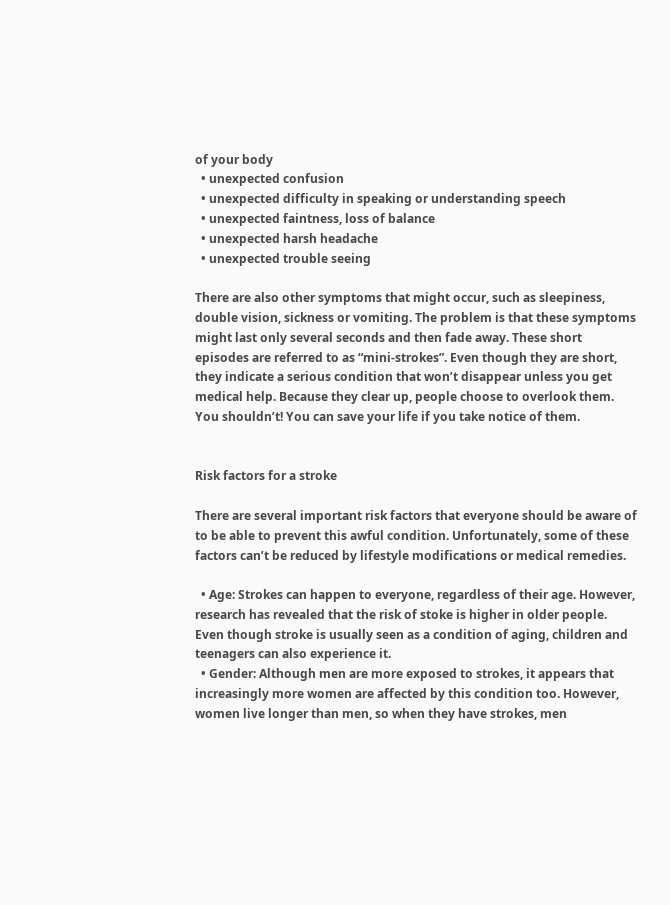of your body
  • unexpected confusion
  • unexpected difficulty in speaking or understanding speech
  • unexpected faintness, loss of balance
  • unexpected harsh headache
  • unexpected trouble seeing

There are also other symptoms that might occur, such as sleepiness, double vision, sickness or vomiting. The problem is that these symptoms might last only several seconds and then fade away. These short episodes are referred to as “mini-strokes”. Even though they are short, they indicate a serious condition that won’t disappear unless you get medical help. Because they clear up, people choose to overlook them. You shouldn’t! You can save your life if you take notice of them.


Risk factors for a stroke

There are several important risk factors that everyone should be aware of to be able to prevent this awful condition. Unfortunately, some of these factors can’t be reduced by lifestyle modifications or medical remedies.

  • Age: Strokes can happen to everyone, regardless of their age. However, research has revealed that the risk of stoke is higher in older people. Even though stroke is usually seen as a condition of aging, children and teenagers can also experience it.
  • Gender: Although men are more exposed to strokes, it appears that increasingly more women are affected by this condition too. However, women live longer than men, so when they have strokes, men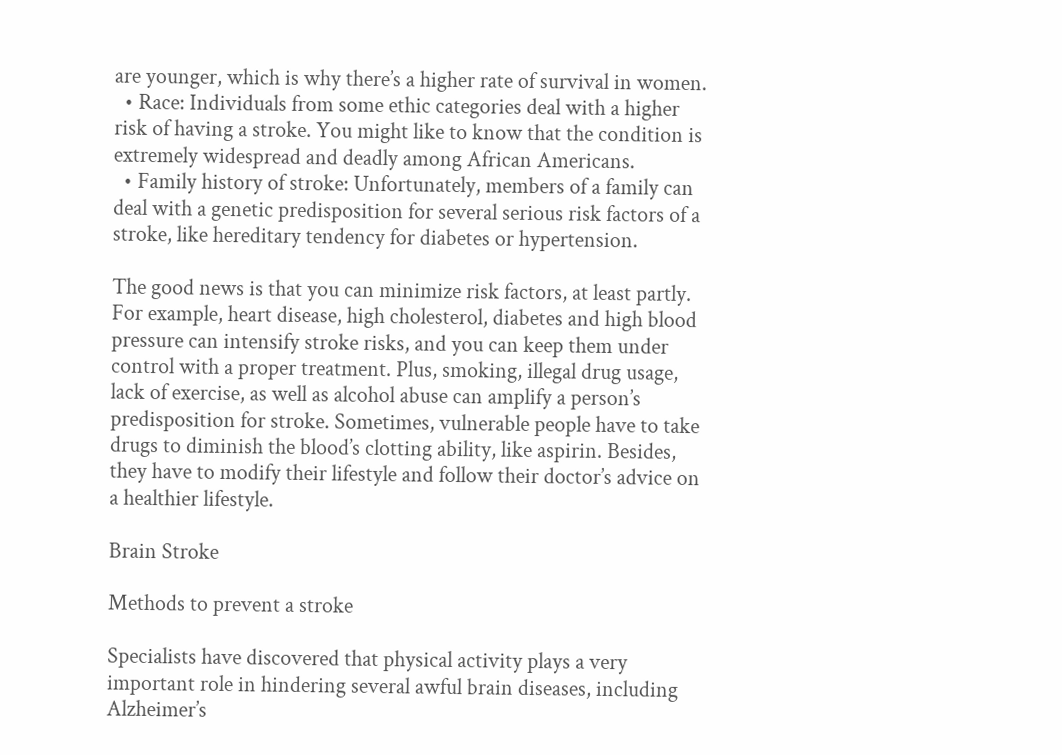are younger, which is why there’s a higher rate of survival in women.
  • Race: Individuals from some ethic categories deal with a higher risk of having a stroke. You might like to know that the condition is extremely widespread and deadly among African Americans.
  • Family history of stroke: Unfortunately, members of a family can deal with a genetic predisposition for several serious risk factors of a stroke, like hereditary tendency for diabetes or hypertension.

The good news is that you can minimize risk factors, at least partly. For example, heart disease, high cholesterol, diabetes and high blood pressure can intensify stroke risks, and you can keep them under control with a proper treatment. Plus, smoking, illegal drug usage, lack of exercise, as well as alcohol abuse can amplify a person’s predisposition for stroke. Sometimes, vulnerable people have to take drugs to diminish the blood’s clotting ability, like aspirin. Besides, they have to modify their lifestyle and follow their doctor’s advice on a healthier lifestyle.

Brain Stroke

Methods to prevent a stroke

Specialists have discovered that physical activity plays a very important role in hindering several awful brain diseases, including Alzheimer’s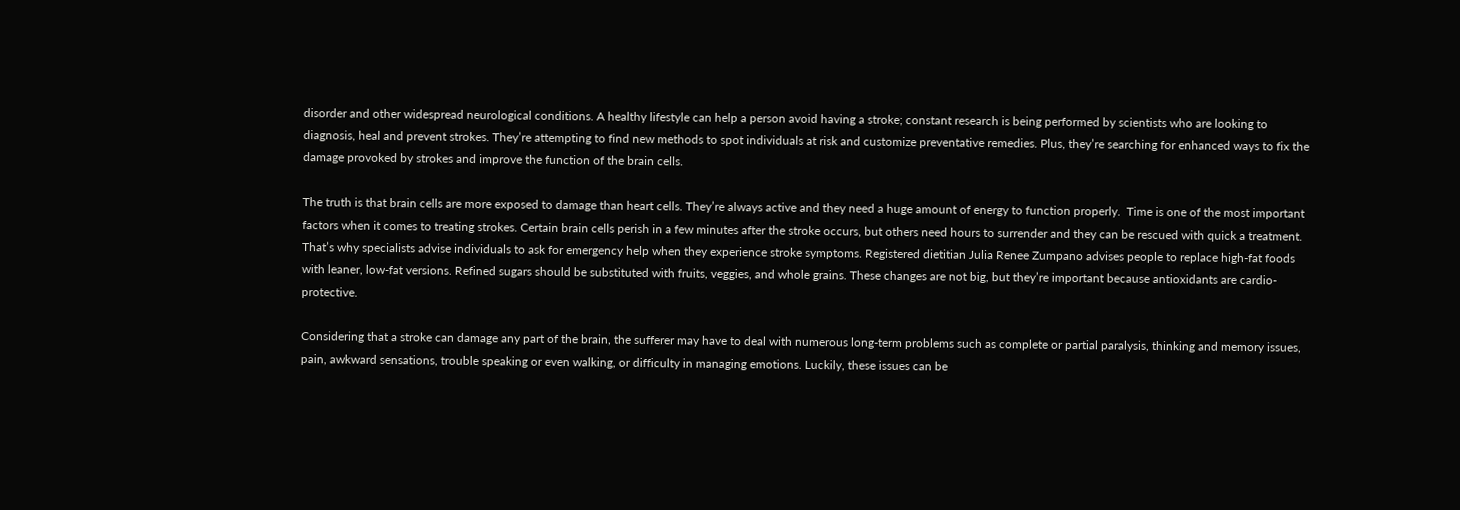disorder and other widespread neurological conditions. A healthy lifestyle can help a person avoid having a stroke; constant research is being performed by scientists who are looking to diagnosis, heal and prevent strokes. They’re attempting to find new methods to spot individuals at risk and customize preventative remedies. Plus, they’re searching for enhanced ways to fix the damage provoked by strokes and improve the function of the brain cells.

The truth is that brain cells are more exposed to damage than heart cells. They’re always active and they need a huge amount of energy to function properly.  Time is one of the most important factors when it comes to treating strokes. Certain brain cells perish in a few minutes after the stroke occurs, but others need hours to surrender and they can be rescued with quick a treatment. That’s why specialists advise individuals to ask for emergency help when they experience stroke symptoms. Registered dietitian Julia Renee Zumpano advises people to replace high-fat foods with leaner, low-fat versions. Refined sugars should be substituted with fruits, veggies, and whole grains. These changes are not big, but they’re important because antioxidants are cardio-protective.

Considering that a stroke can damage any part of the brain, the sufferer may have to deal with numerous long-term problems such as complete or partial paralysis, thinking and memory issues, pain, awkward sensations, trouble speaking or even walking, or difficulty in managing emotions. Luckily, these issues can be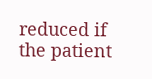reduced if the patient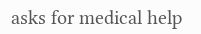asks for medical help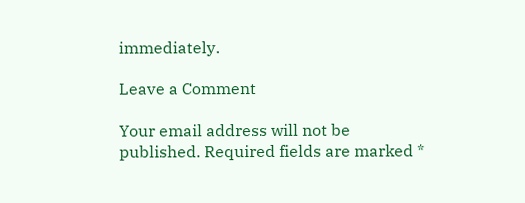immediately.

Leave a Comment

Your email address will not be published. Required fields are marked *